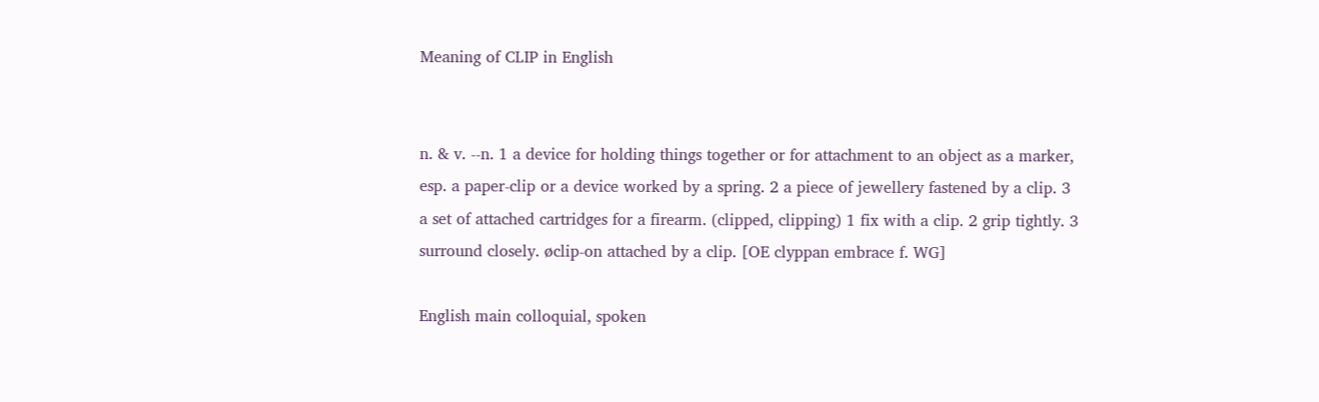Meaning of CLIP in English


n. & v. --n. 1 a device for holding things together or for attachment to an object as a marker, esp. a paper-clip or a device worked by a spring. 2 a piece of jewellery fastened by a clip. 3 a set of attached cartridges for a firearm. (clipped, clipping) 1 fix with a clip. 2 grip tightly. 3 surround closely. øclip-on attached by a clip. [OE clyppan embrace f. WG]

English main colloquial, spoken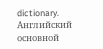dictionary.      Английский основной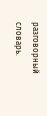разговорный словарь.